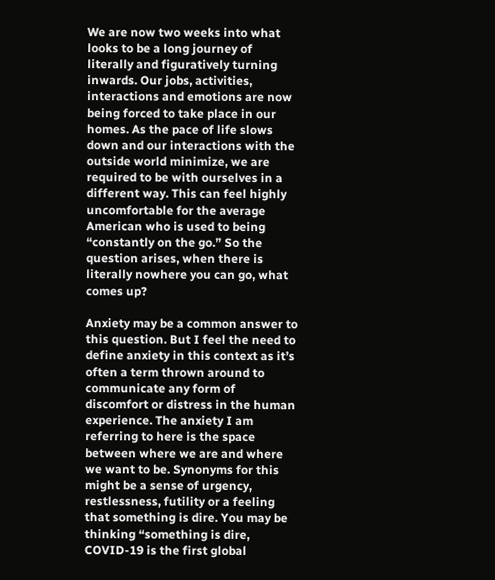We are now two weeks into what looks to be a long journey of literally and figuratively turning inwards. Our jobs, activities, interactions and emotions are now being forced to take place in our homes. As the pace of life slows down and our interactions with the outside world minimize, we are required to be with ourselves in a different way. This can feel highly uncomfortable for the average American who is used to being “constantly on the go.” So the question arises, when there is literally nowhere you can go, what comes up?

Anxiety may be a common answer to this question. But I feel the need to define anxiety in this context as it’s often a term thrown around to communicate any form of discomfort or distress in the human experience. The anxiety I am referring to here is the space between where we are and where we want to be. Synonyms for this might be a sense of urgency, restlessness, futility or a feeling that something is dire. You may be thinking “something is dire, COVID-19 is the first global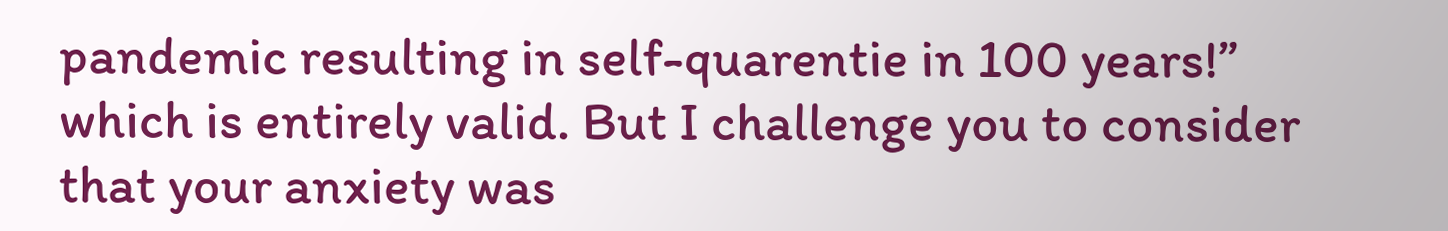pandemic resulting in self-quarentie in 100 years!” which is entirely valid. But I challenge you to consider that your anxiety was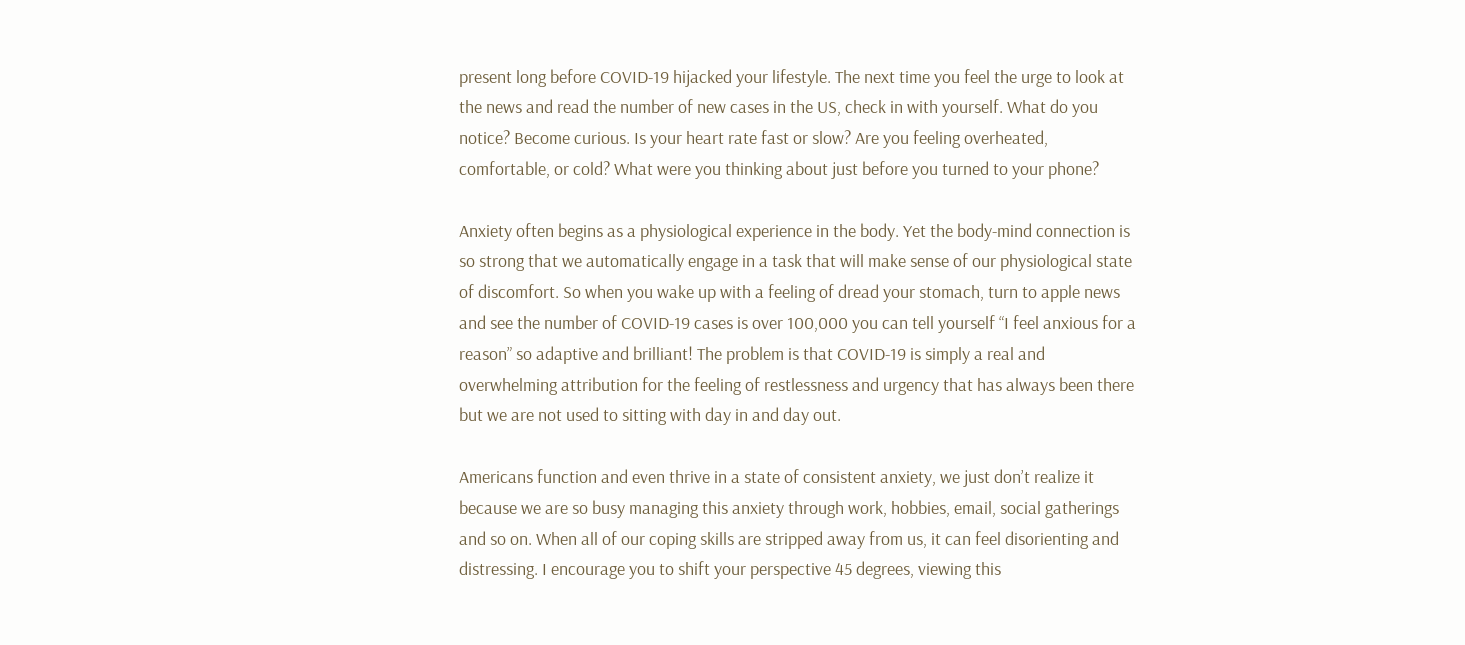present long before COVID-19 hijacked your lifestyle. The next time you feel the urge to look at the news and read the number of new cases in the US, check in with yourself. What do you notice? Become curious. Is your heart rate fast or slow? Are you feeling overheated, comfortable, or cold? What were you thinking about just before you turned to your phone?

Anxiety often begins as a physiological experience in the body. Yet the body-mind connection is so strong that we automatically engage in a task that will make sense of our physiological state of discomfort. So when you wake up with a feeling of dread your stomach, turn to apple news and see the number of COVID-19 cases is over 100,000 you can tell yourself “I feel anxious for a reason” so adaptive and brilliant! The problem is that COVID-19 is simply a real and overwhelming attribution for the feeling of restlessness and urgency that has always been there but we are not used to sitting with day in and day out.

Americans function and even thrive in a state of consistent anxiety, we just don’t realize it because we are so busy managing this anxiety through work, hobbies, email, social gatherings and so on. When all of our coping skills are stripped away from us, it can feel disorienting and distressing. I encourage you to shift your perspective 45 degrees, viewing this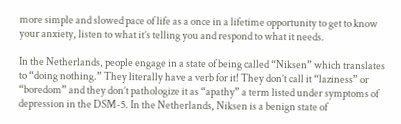more simple and slowed pace of life as a once in a lifetime opportunity to get to know your anxiety, listen to what it’s telling you and respond to what it needs.

In the Netherlands, people engage in a state of being called “Niksen” which translates to “doing nothing.” They literally have a verb for it! They don’t call it “laziness” or “boredom” and they don’t pathologize it as “apathy” a term listed under symptoms of depression in the DSM-5. In the Netherlands, Niksen is a benign state of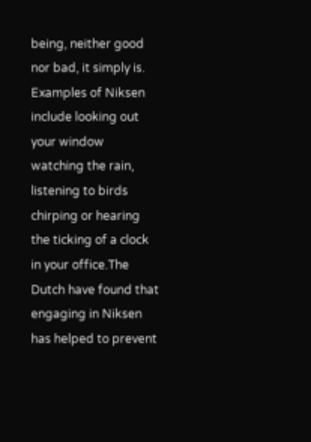being, neither good nor bad, it simply is. Examples of Niksen include looking out your window watching the rain, listening to birds chirping or hearing the ticking of a clock in your office.The Dutch have found that engaging in Niksen has helped to prevent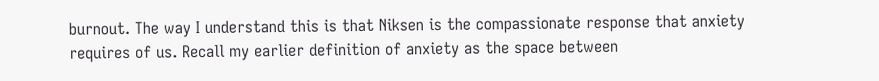burnout. The way I understand this is that Niksen is the compassionate response that anxiety requires of us. Recall my earlier definition of anxiety as the space between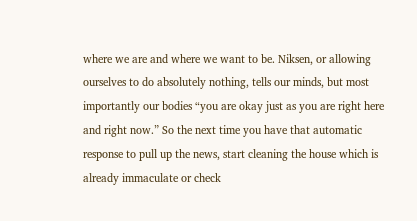where we are and where we want to be. Niksen, or allowing ourselves to do absolutely nothing, tells our minds, but most importantly our bodies “you are okay just as you are right here and right now.” So the next time you have that automatic response to pull up the news, start cleaning the house which is already immaculate or check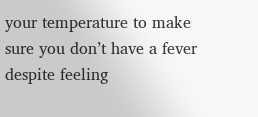your temperature to make sure you don’t have a fever despite feeling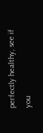perfectly healthy, see if you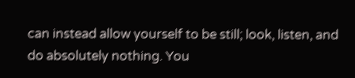can instead allow yourself to be still; look, listen, and do absolutely nothing. You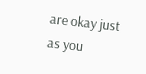are okay just as you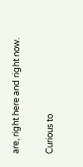are, right here and right now.

Curious to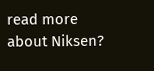read more about Niksen?